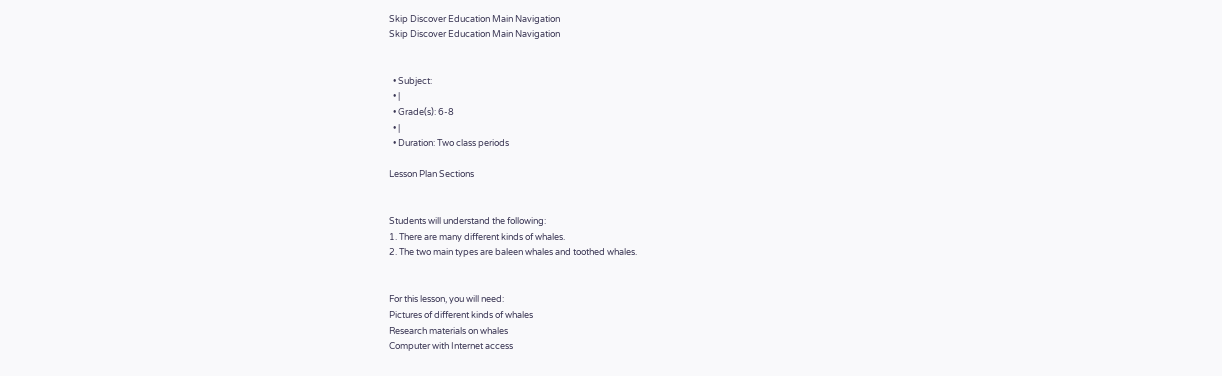Skip Discover Education Main Navigation
Skip Discover Education Main Navigation


  • Subject:
  • |
  • Grade(s): 6-8
  • |
  • Duration: Two class periods

Lesson Plan Sections


Students will understand the following:
1. There are many different kinds of whales.
2. The two main types are baleen whales and toothed whales.


For this lesson, you will need:
Pictures of different kinds of whales
Research materials on whales
Computer with Internet access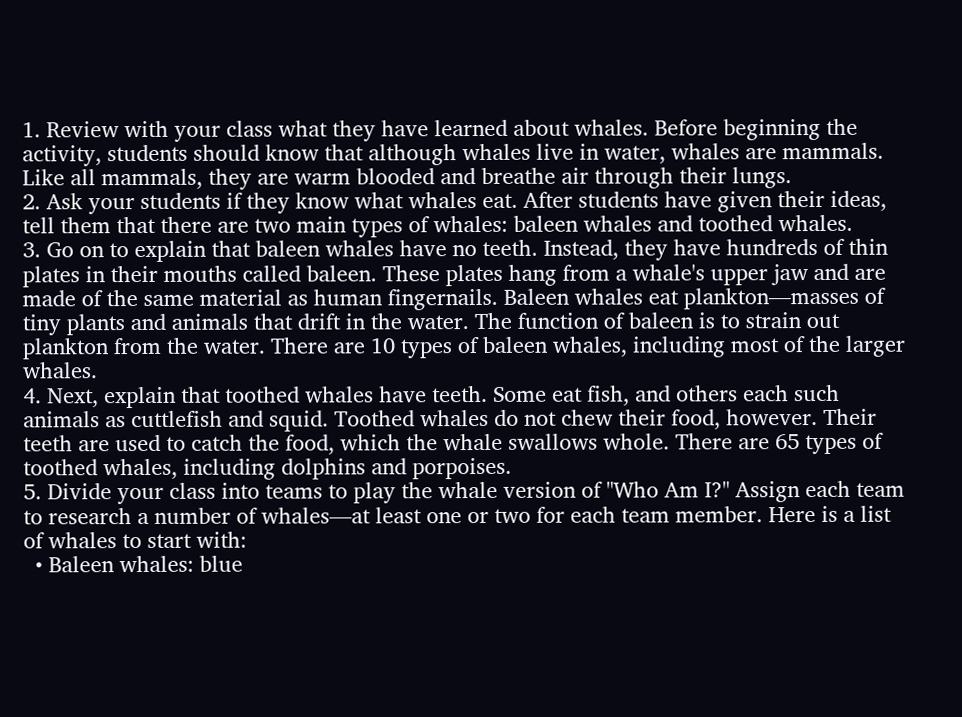1. Review with your class what they have learned about whales. Before beginning the activity, students should know that although whales live in water, whales are mammals. Like all mammals, they are warm blooded and breathe air through their lungs.
2. Ask your students if they know what whales eat. After students have given their ideas, tell them that there are two main types of whales: baleen whales and toothed whales.
3. Go on to explain that baleen whales have no teeth. Instead, they have hundreds of thin plates in their mouths called baleen. These plates hang from a whale's upper jaw and are made of the same material as human fingernails. Baleen whales eat plankton—masses of tiny plants and animals that drift in the water. The function of baleen is to strain out plankton from the water. There are 10 types of baleen whales, including most of the larger whales.
4. Next, explain that toothed whales have teeth. Some eat fish, and others each such animals as cuttlefish and squid. Toothed whales do not chew their food, however. Their teeth are used to catch the food, which the whale swallows whole. There are 65 types of toothed whales, including dolphins and porpoises.
5. Divide your class into teams to play the whale version of "Who Am I?" Assign each team to research a number of whales—at least one or two for each team member. Here is a list of whales to start with:
  • Baleen whales: blue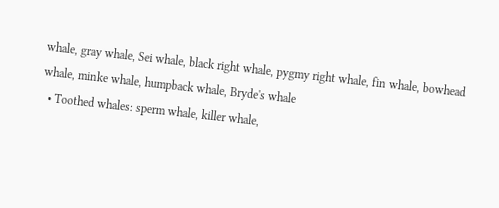whale, gray whale, Sei whale, black right whale, pygmy right whale, fin whale, bowhead whale, minke whale, humpback whale, Bryde's whale
  • Toothed whales: sperm whale, killer whale,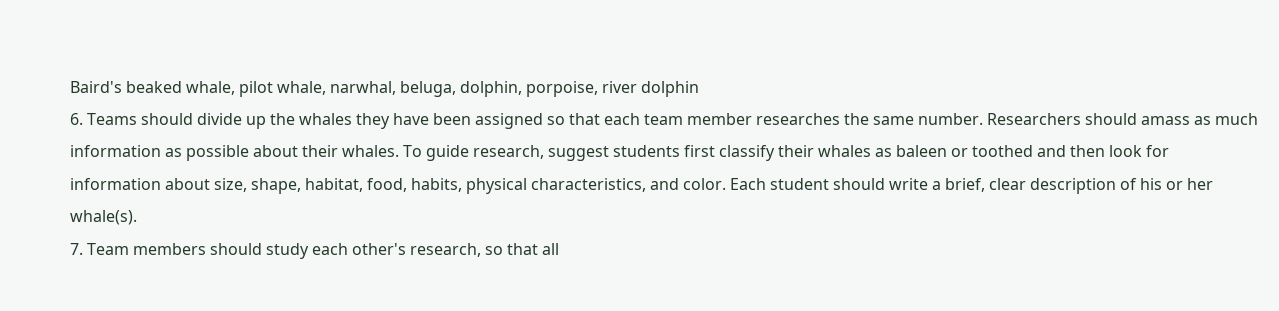Baird's beaked whale, pilot whale, narwhal, beluga, dolphin, porpoise, river dolphin
6. Teams should divide up the whales they have been assigned so that each team member researches the same number. Researchers should amass as much information as possible about their whales. To guide research, suggest students first classify their whales as baleen or toothed and then look for information about size, shape, habitat, food, habits, physical characteristics, and color. Each student should write a brief, clear description of his or her whale(s).
7. Team members should study each other's research, so that all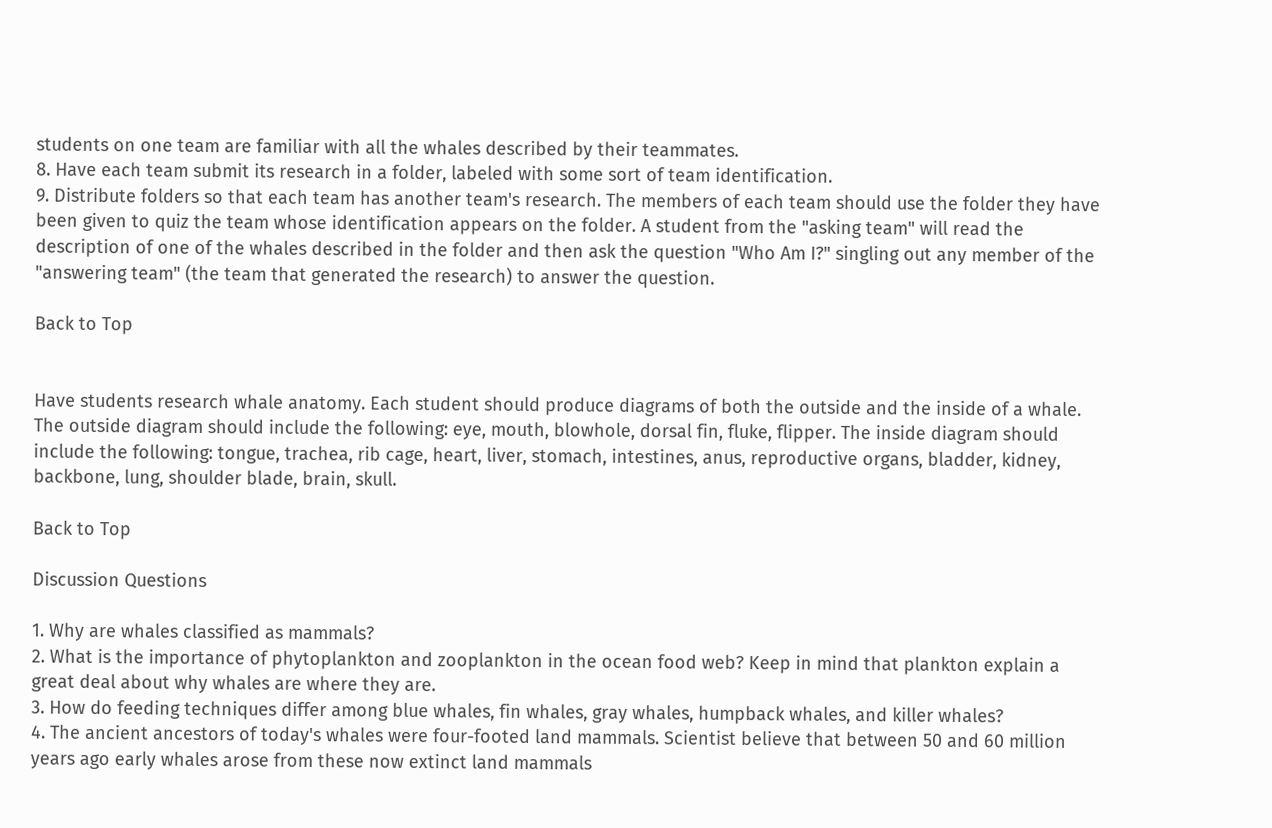students on one team are familiar with all the whales described by their teammates.
8. Have each team submit its research in a folder, labeled with some sort of team identification.
9. Distribute folders so that each team has another team's research. The members of each team should use the folder they have been given to quiz the team whose identification appears on the folder. A student from the "asking team" will read the description of one of the whales described in the folder and then ask the question "Who Am I?" singling out any member of the "answering team" (the team that generated the research) to answer the question.

Back to Top


Have students research whale anatomy. Each student should produce diagrams of both the outside and the inside of a whale. The outside diagram should include the following: eye, mouth, blowhole, dorsal fin, fluke, flipper. The inside diagram should include the following: tongue, trachea, rib cage, heart, liver, stomach, intestines, anus, reproductive organs, bladder, kidney, backbone, lung, shoulder blade, brain, skull.

Back to Top

Discussion Questions

1. Why are whales classified as mammals?
2. What is the importance of phytoplankton and zooplankton in the ocean food web? Keep in mind that plankton explain a great deal about why whales are where they are.
3. How do feeding techniques differ among blue whales, fin whales, gray whales, humpback whales, and killer whales?
4. The ancient ancestors of today's whales were four-footed land mammals. Scientist believe that between 50 and 60 million years ago early whales arose from these now extinct land mammals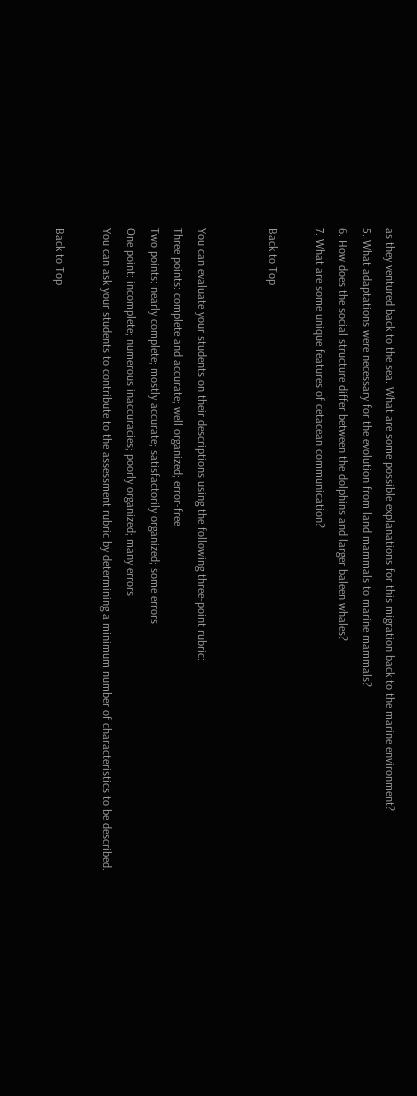as they ventured back to the sea. What are some possible explanations for this migration back to the marine environment?
5. What adaptations were necessary for the evolution from land mammals to marine mammals?
6. How does the social structure differ between the dolphins and larger baleen whales?
7. What are some unique features of cetacean communication?

Back to Top


You can evaluate your students on their descriptions using the following three-point rubric:
Three points: complete and accurate; well organized; error-free
Two points: nearly complete; mostly accurate; satisfactorily organized; some errors
One point: incomplete; numerous inaccuracies; poorly organized; many errors
You can ask your students to contribute to the assessment rubric by determining a minimum number of characteristics to be described.

Back to Top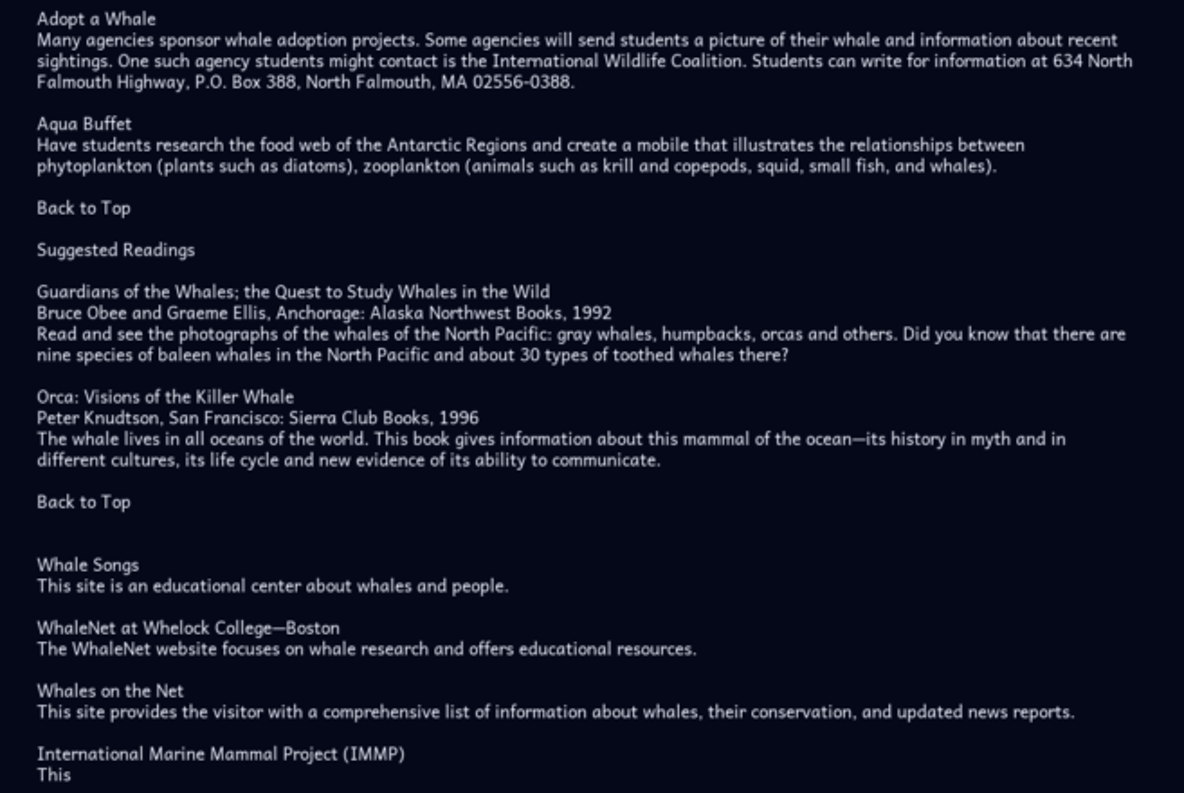Adopt a Whale
Many agencies sponsor whale adoption projects. Some agencies will send students a picture of their whale and information about recent sightings. One such agency students might contact is the International Wildlife Coalition. Students can write for information at 634 North Falmouth Highway, P.O. Box 388, North Falmouth, MA 02556-0388.

Aqua Buffet
Have students research the food web of the Antarctic Regions and create a mobile that illustrates the relationships between phytoplankton (plants such as diatoms), zooplankton (animals such as krill and copepods, squid, small fish, and whales).

Back to Top

Suggested Readings

Guardians of the Whales; the Quest to Study Whales in the Wild
Bruce Obee and Graeme Ellis, Anchorage: Alaska Northwest Books, 1992
Read and see the photographs of the whales of the North Pacific: gray whales, humpbacks, orcas and others. Did you know that there are nine species of baleen whales in the North Pacific and about 30 types of toothed whales there?

Orca: Visions of the Killer Whale
Peter Knudtson, San Francisco: Sierra Club Books, 1996
The whale lives in all oceans of the world. This book gives information about this mammal of the ocean—its history in myth and in different cultures, its life cycle and new evidence of its ability to communicate.

Back to Top


Whale Songs
This site is an educational center about whales and people.

WhaleNet at Whelock College—Boston
The WhaleNet website focuses on whale research and offers educational resources.

Whales on the Net
This site provides the visitor with a comprehensive list of information about whales, their conservation, and updated news reports.

International Marine Mammal Project (IMMP)
This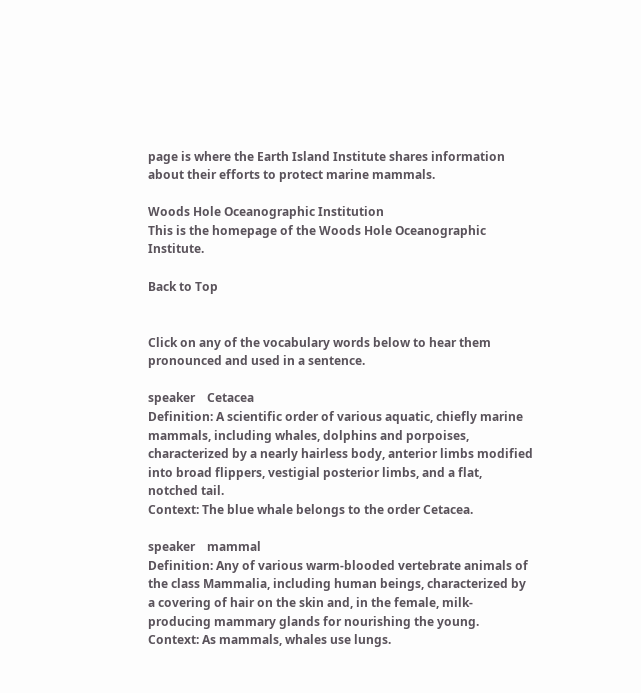page is where the Earth Island Institute shares information about their efforts to protect marine mammals.

Woods Hole Oceanographic Institution
This is the homepage of the Woods Hole Oceanographic Institute.

Back to Top


Click on any of the vocabulary words below to hear them pronounced and used in a sentence.

speaker    Cetacea
Definition: A scientific order of various aquatic, chiefly marine mammals, including whales, dolphins and porpoises, characterized by a nearly hairless body, anterior limbs modified into broad flippers, vestigial posterior limbs, and a flat, notched tail.
Context: The blue whale belongs to the order Cetacea.

speaker    mammal
Definition: Any of various warm-blooded vertebrate animals of the class Mammalia, including human beings, characterized by a covering of hair on the skin and, in the female, milk-producing mammary glands for nourishing the young.
Context: As mammals, whales use lungs.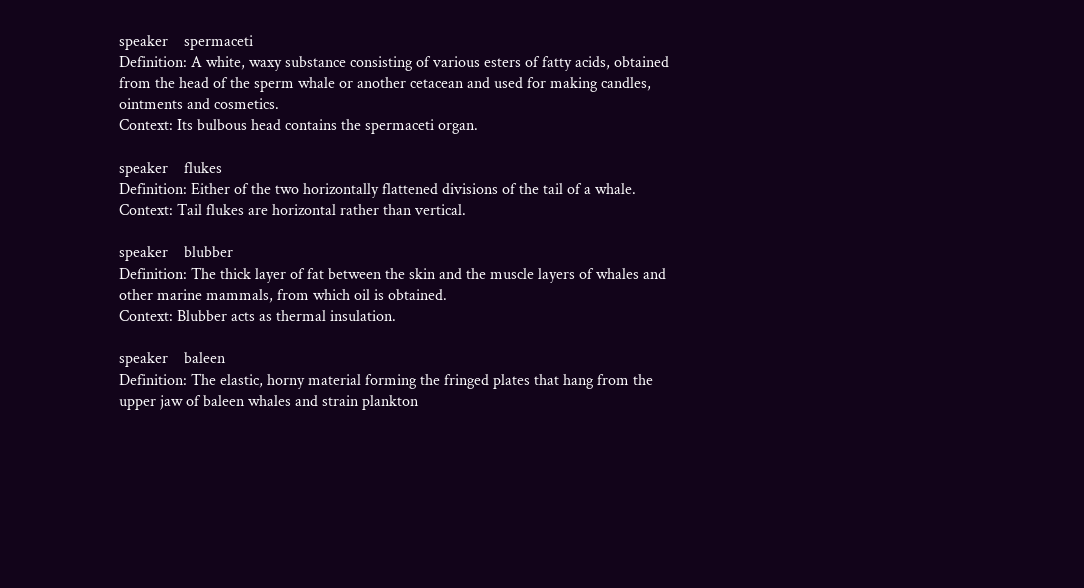speaker    spermaceti
Definition: A white, waxy substance consisting of various esters of fatty acids, obtained from the head of the sperm whale or another cetacean and used for making candles, ointments and cosmetics.
Context: Its bulbous head contains the spermaceti organ.

speaker    flukes
Definition: Either of the two horizontally flattened divisions of the tail of a whale.
Context: Tail flukes are horizontal rather than vertical.

speaker    blubber
Definition: The thick layer of fat between the skin and the muscle layers of whales and other marine mammals, from which oil is obtained.
Context: Blubber acts as thermal insulation.

speaker    baleen
Definition: The elastic, horny material forming the fringed plates that hang from the upper jaw of baleen whales and strain plankton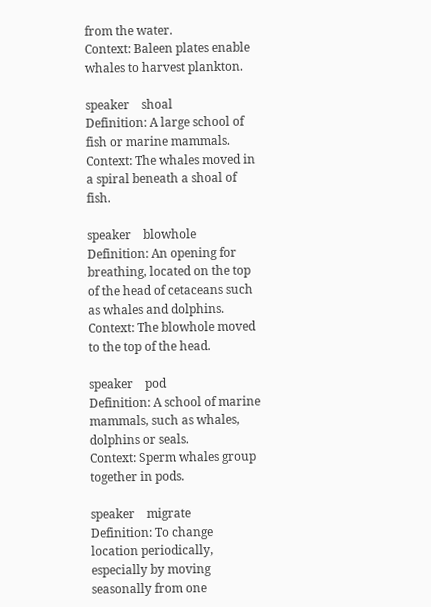from the water.
Context: Baleen plates enable whales to harvest plankton.

speaker    shoal
Definition: A large school of fish or marine mammals.
Context: The whales moved in a spiral beneath a shoal of fish.

speaker    blowhole
Definition: An opening for breathing, located on the top of the head of cetaceans such as whales and dolphins.
Context: The blowhole moved to the top of the head.

speaker    pod
Definition: A school of marine mammals, such as whales, dolphins or seals.
Context: Sperm whales group together in pods.

speaker    migrate
Definition: To change location periodically, especially by moving seasonally from one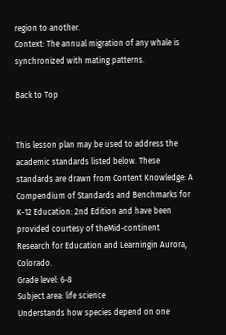region to another.
Context: The annual migration of any whale is synchronized with mating patterns.

Back to Top


This lesson plan may be used to address the academic standards listed below. These standards are drawn from Content Knowledge: A Compendium of Standards and Benchmarks for K-12 Education: 2nd Edition and have been provided courtesy of theMid-continent Research for Education and Learningin Aurora, Colorado.
Grade level: 6-8
Subject area: life science
Understands how species depend on one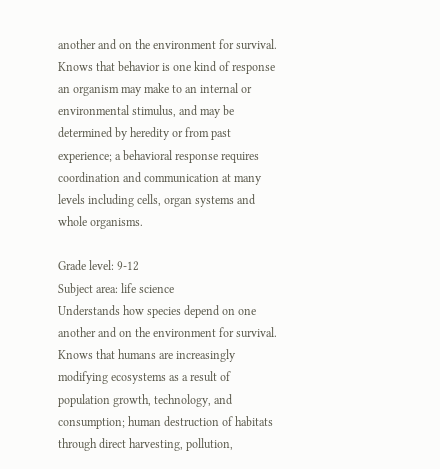another and on the environment for survival.
Knows that behavior is one kind of response an organism may make to an internal or environmental stimulus, and may be determined by heredity or from past experience; a behavioral response requires coordination and communication at many levels including cells, organ systems and whole organisms.

Grade level: 9-12
Subject area: life science
Understands how species depend on one another and on the environment for survival.
Knows that humans are increasingly modifying ecosystems as a result of population growth, technology, and consumption; human destruction of habitats through direct harvesting, pollution,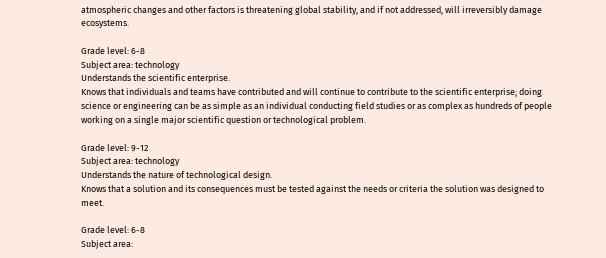atmospheric changes and other factors is threatening global stability, and if not addressed, will irreversibly damage ecosystems.

Grade level: 6-8
Subject area: technology
Understands the scientific enterprise.
Knows that individuals and teams have contributed and will continue to contribute to the scientific enterprise; doing science or engineering can be as simple as an individual conducting field studies or as complex as hundreds of people working on a single major scientific question or technological problem.

Grade level: 9-12
Subject area: technology
Understands the nature of technological design.
Knows that a solution and its consequences must be tested against the needs or criteria the solution was designed to meet.

Grade level: 6-8
Subject area: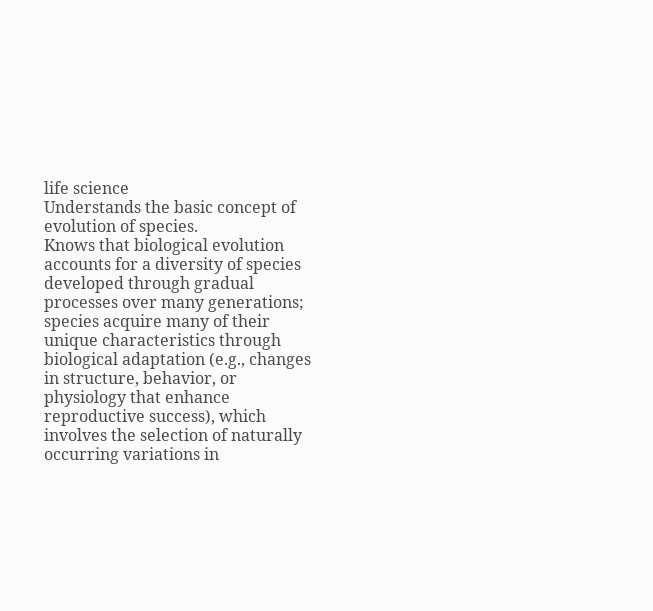life science
Understands the basic concept of evolution of species.
Knows that biological evolution accounts for a diversity of species developed through gradual processes over many generations; species acquire many of their unique characteristics through biological adaptation (e.g., changes in structure, behavior, or physiology that enhance reproductive success), which involves the selection of naturally occurring variations in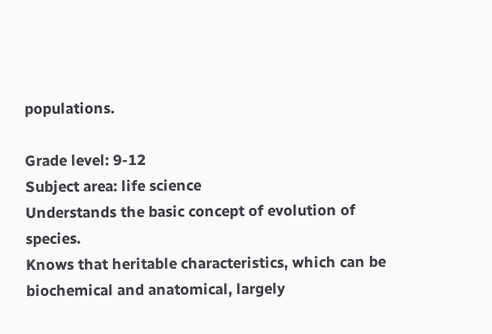populations.

Grade level: 9-12
Subject area: life science
Understands the basic concept of evolution of species.
Knows that heritable characteristics, which can be biochemical and anatomical, largely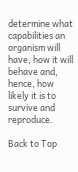determine what capabilities an organism will have, how it will behave and, hence, how likely it is to survive and reproduce.

Back to Top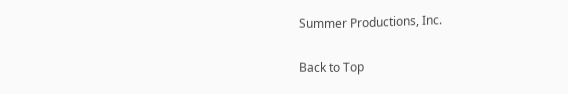Summer Productions, Inc.

Back to Top